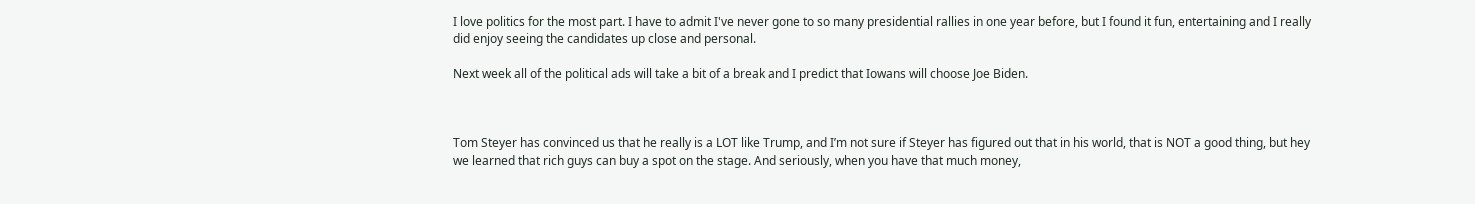I love politics for the most part. I have to admit I've never gone to so many presidential rallies in one year before, but I found it fun, entertaining and I really did enjoy seeing the candidates up close and personal.

Next week all of the political ads will take a bit of a break and I predict that Iowans will choose Joe Biden.



Tom Steyer has convinced us that he really is a LOT like Trump, and I’m not sure if Steyer has figured out that in his world, that is NOT a good thing, but hey we learned that rich guys can buy a spot on the stage. And seriously, when you have that much money,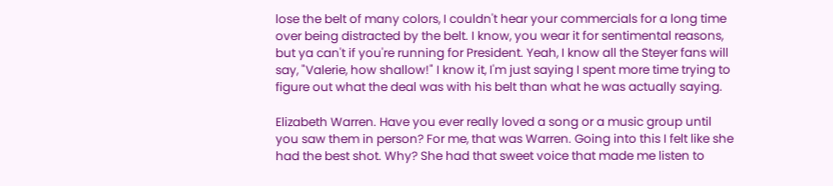lose the belt of many colors, I couldn't hear your commercials for a long time over being distracted by the belt. I know, you wear it for sentimental reasons, but ya can't if you're running for President. Yeah, I know all the Steyer fans will say, "Valerie, how shallow!" I know it, I'm just saying I spent more time trying to figure out what the deal was with his belt than what he was actually saying.

Elizabeth Warren. Have you ever really loved a song or a music group until you saw them in person? For me, that was Warren. Going into this I felt like she had the best shot. Why? She had that sweet voice that made me listen to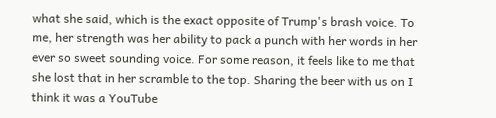what she said, which is the exact opposite of Trump's brash voice. To me, her strength was her ability to pack a punch with her words in her ever so sweet sounding voice. For some reason, it feels like to me that she lost that in her scramble to the top. Sharing the beer with us on I think it was a YouTube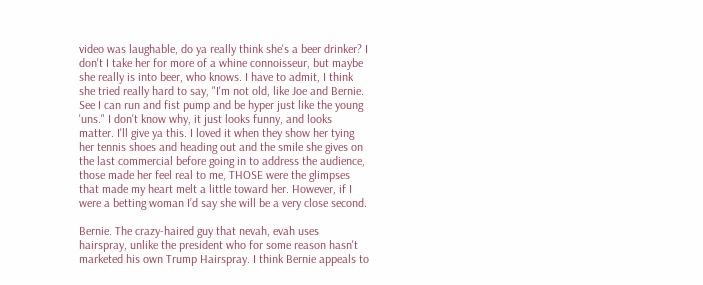video was laughable, do ya really think she's a beer drinker? I don't I take her for more of a whine connoisseur, but maybe she really is into beer, who knows. I have to admit, I think she tried really hard to say, "I'm not old, like Joe and Bernie. See I can run and fist pump and be hyper just like the young 'uns." I don't know why, it just looks funny, and looks matter. I'll give ya this. I loved it when they show her tying her tennis shoes and heading out and the smile she gives on the last commercial before going in to address the audience, those made her feel real to me, THOSE were the glimpses that made my heart melt a little toward her. However, if I were a betting woman I’d say she will be a very close second.

Bernie. The crazy-haired guy that nevah, evah uses hairspray, unlike the president who for some reason hasn't marketed his own Trump Hairspray. I think Bernie appeals to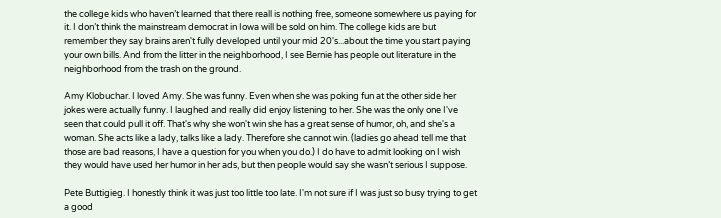the college kids who haven’t learned that there reall is nothing free, someone somewhere us paying for it. I don’t think the mainstream democrat in Iowa will be sold on him. The college kids are but remember they say brains aren't fully developed until your mid 20's...about the time you start paying your own bills. And from the litter in the neighborhood, I see Bernie has people out literature in the neighborhood from the trash on the ground.

Amy Klobuchar. I loved Amy. She was funny. Even when she was poking fun at the other side her jokes were actually funny. I laughed and really did enjoy listening to her. She was the only one I've seen that could pull it off. That's why she won't win she has a great sense of humor, oh, and she's a woman. She acts like a lady, talks like a lady. Therefore she cannot win. (ladies go ahead tell me that those are bad reasons, I have a question for you when you do.) I do have to admit looking on I wish they would have used her humor in her ads, but then people would say she wasn’t serious I suppose.

Pete Buttigieg. I honestly think it was just too little too late. I'm not sure if I was just so busy trying to get a good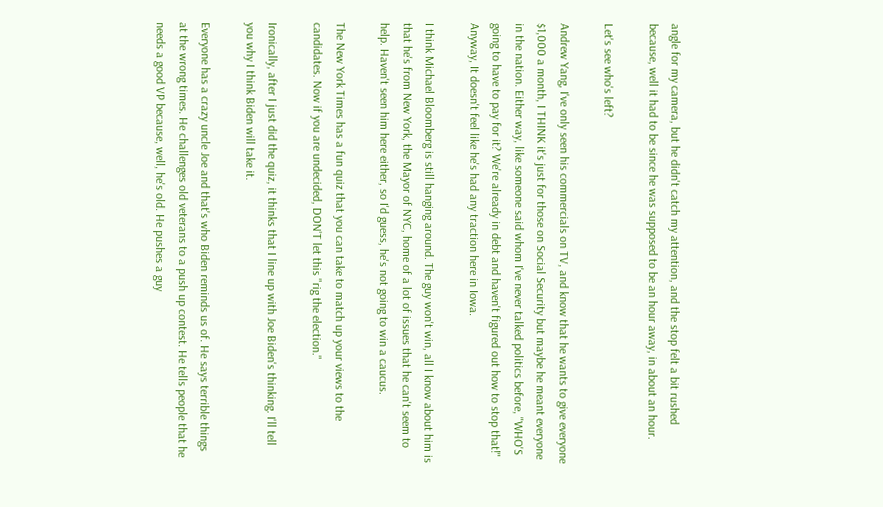angle for my camera, but he didn't catch my attention, and the stop felt a bit rushed because, well it had to be since he was supposed to be an hour away, in about an hour.

Let's see who's left?

Andrew Yang, I've only seen his commercials on TV, and know that he wants to give everyone $1,000 a month, I THINK it's just for those on Social Security but maybe he meant everyone in the nation. Either way, like someone said whom I've never talked politics before, "WHO'S going to have to pay for it? We're already in debt and haven't figured out how to stop that!" Anyway, It doesn't feel like he's had any traction here in Iowa.

I think Michael Bloomberg is still hanging around. The guy won't win, all I know about him is that he's from New York, the Mayor of NYC, home of a lot of issues that he can't seem to help. Haven't seen him here either, so I'd guess, he's not going to win a caucus.

The New York Times has a fun quiz that you can take to match up your views to the candidates. Now if you are undecided, DON'T let this "rig the election."

Ironically, after I just did the quiz, it thinks that I line up with Joe Biden's thinking. I'll tell you why I think Biden will take it.

Everyone has a crazy uncle Joe and that's who Biden reminds us of. He says terrible things at the wrong times. He challenges old veterans to a push up contest. He tells people that he needs a good VP because, well, he's old. He pushes a guy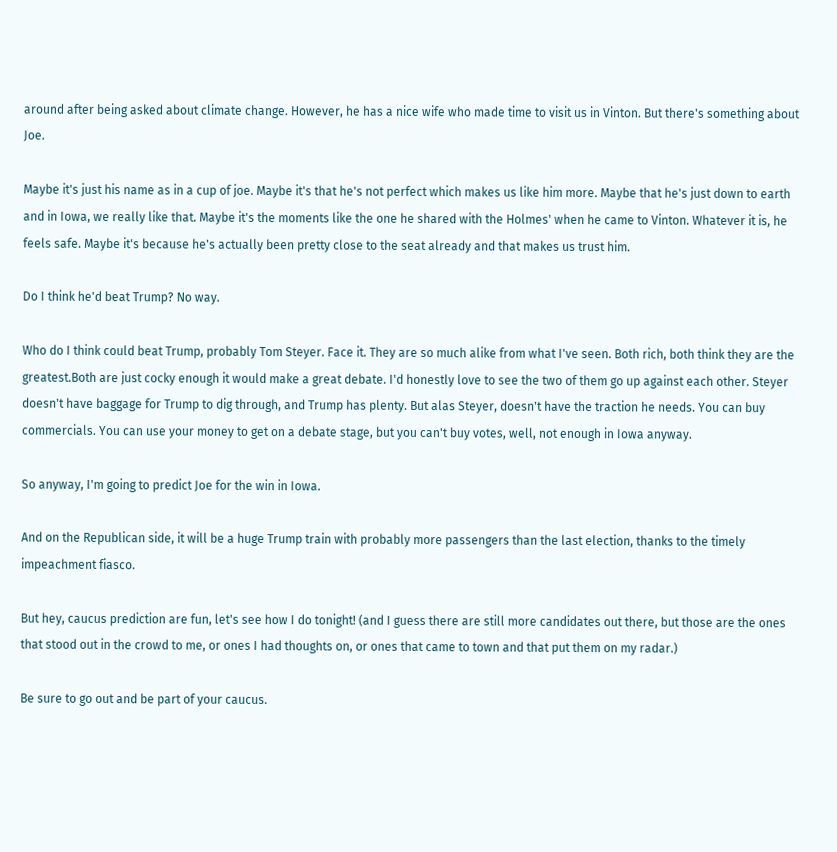around after being asked about climate change. However, he has a nice wife who made time to visit us in Vinton. But there's something about Joe.

Maybe it's just his name as in a cup of joe. Maybe it's that he's not perfect which makes us like him more. Maybe that he's just down to earth and in Iowa, we really like that. Maybe it's the moments like the one he shared with the Holmes' when he came to Vinton. Whatever it is, he feels safe. Maybe it's because he's actually been pretty close to the seat already and that makes us trust him.

Do I think he'd beat Trump? No way.

Who do I think could beat Trump, probably Tom Steyer. Face it. They are so much alike from what I've seen. Both rich, both think they are the greatest.Both are just cocky enough it would make a great debate. I'd honestly love to see the two of them go up against each other. Steyer doesn't have baggage for Trump to dig through, and Trump has plenty. But alas Steyer, doesn't have the traction he needs. You can buy commercials. You can use your money to get on a debate stage, but you can't buy votes, well, not enough in Iowa anyway.

So anyway, I'm going to predict Joe for the win in Iowa.

And on the Republican side, it will be a huge Trump train with probably more passengers than the last election, thanks to the timely impeachment fiasco.

But hey, caucus prediction are fun, let's see how I do tonight! (and I guess there are still more candidates out there, but those are the ones that stood out in the crowd to me, or ones I had thoughts on, or ones that came to town and that put them on my radar.)

Be sure to go out and be part of your caucus.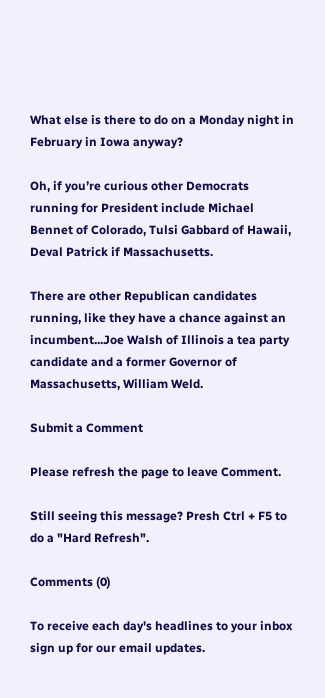What else is there to do on a Monday night in February in Iowa anyway?

Oh, if you’re curious other Democrats running for President include Michael Bennet of Colorado, Tulsi Gabbard of Hawaii, Deval Patrick if Massachusetts.

There are other Republican candidates running, like they have a chance against an incumbent...Joe Walsh of Illinois a tea party candidate and a former Governor of Massachusetts, William Weld.

Submit a Comment

Please refresh the page to leave Comment.

Still seeing this message? Presh Ctrl + F5 to do a "Hard Refresh".

Comments (0)

To receive each day's headlines to your inbox sign up for our email updates.